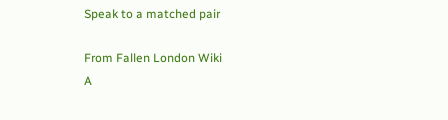Speak to a matched pair

From Fallen London Wiki
A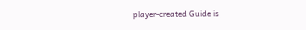player-created Guide is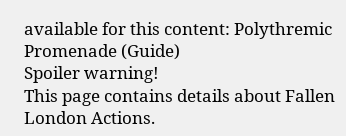available for this content: Polythremic Promenade (Guide)
Spoiler warning!
This page contains details about Fallen London Actions.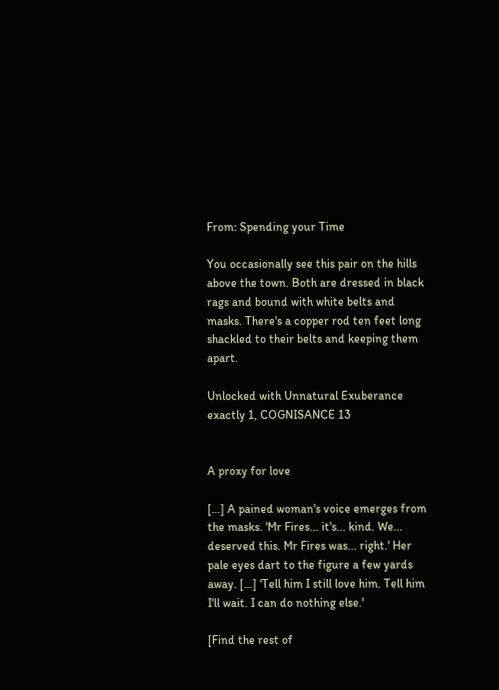From: Spending your Time

You occasionally see this pair on the hills above the town. Both are dressed in black rags and bound with white belts and masks. There's a copper rod ten feet long shackled to their belts and keeping them apart.

Unlocked with Unnatural Exuberance exactly 1, COGNISANCE 13


A proxy for love

[…] A pained woman's voice emerges from the masks. 'Mr Fires... it's... kind. We... deserved this. Mr Fires was... right.' Her pale eyes dart to the figure a few yards away. […] 'Tell him I still love him. Tell him I'll wait. I can do nothing else.'

[Find the rest of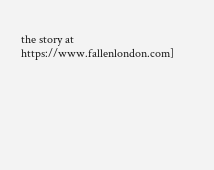the story at https://www.fallenlondon.com]